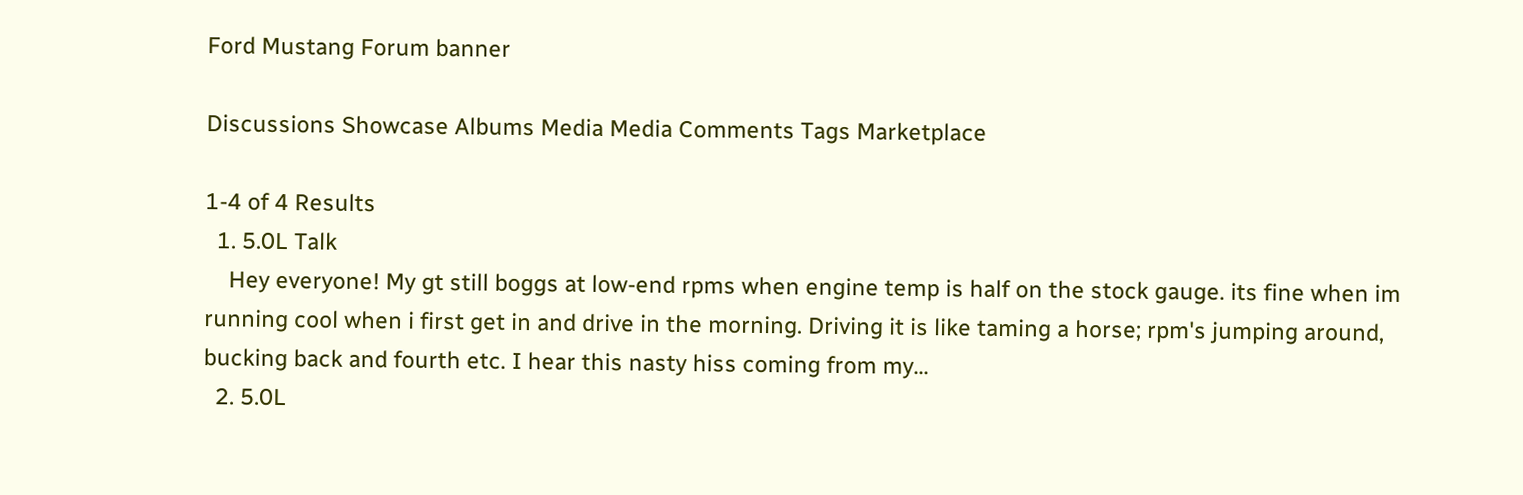Ford Mustang Forum banner

Discussions Showcase Albums Media Media Comments Tags Marketplace

1-4 of 4 Results
  1. 5.0L Talk
    Hey everyone! My gt still boggs at low-end rpms when engine temp is half on the stock gauge. its fine when im running cool when i first get in and drive in the morning. Driving it is like taming a horse; rpm's jumping around, bucking back and fourth etc. I hear this nasty hiss coming from my...
  2. 5.0L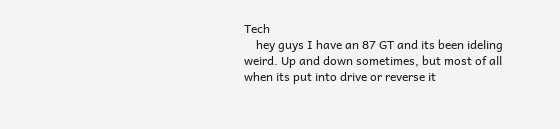Tech
    hey guys I have an 87 GT and its been ideling weird. Up and down sometimes, but most of all when its put into drive or reverse it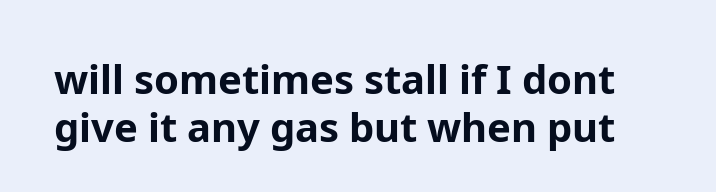will sometimes stall if I dont give it any gas but when put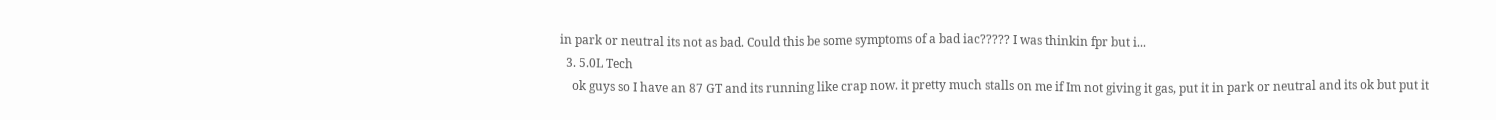in park or neutral its not as bad. Could this be some symptoms of a bad iac????? I was thinkin fpr but i...
  3. 5.0L Tech
    ok guys so I have an 87 GT and its running like crap now. it pretty much stalls on me if Im not giving it gas, put it in park or neutral and its ok but put it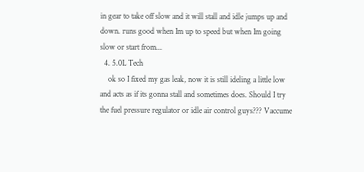in gear to take off slow and it will stall and idle jumps up and down. runs good when Im up to speed but when Im going slow or start from...
  4. 5.0L Tech
    ok so I fixed my gas leak, now it is still ideling a little low and acts as if its gonna stall and sometimes does. Should I try the fuel pressure regulator or idle air control guys??? Vaccume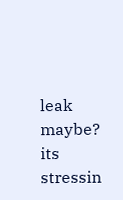leak maybe? its stressin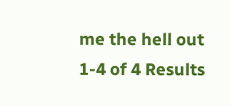me the hell out
1-4 of 4 Results